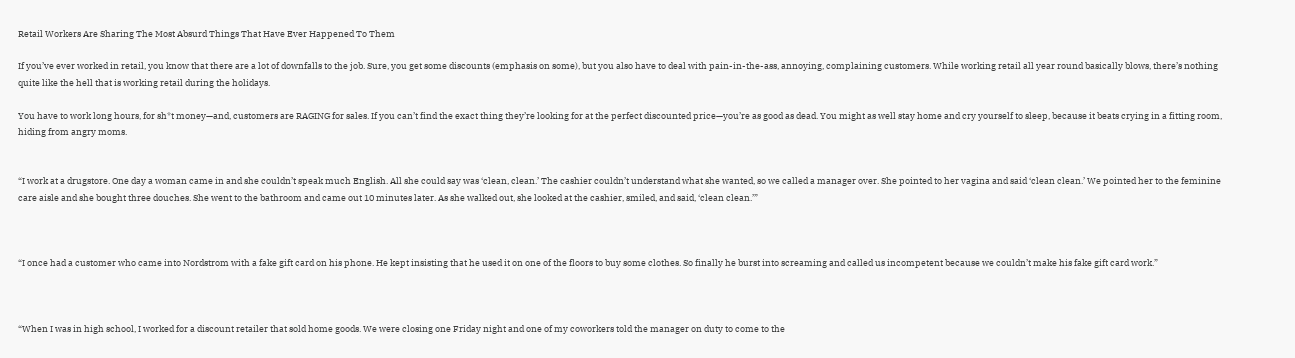Retail Workers Are Sharing The Most Absurd Things That Have Ever Happened To Them

If you’ve ever worked in retail, you know that there are a lot of downfalls to the job. Sure, you get some discounts (emphasis on some), but you also have to deal with pain-in-the-ass, annoying, complaining customers. While working retail all year round basically blows, there’s nothing quite like the hell that is working retail during the holidays.

You have to work long hours, for sh*t money—and, customers are RAGING for sales. If you can’t find the exact thing they’re looking for at the perfect discounted price—you’re as good as dead. You might as well stay home and cry yourself to sleep, because it beats crying in a fitting room, hiding from angry moms.


“I work at a drugstore. One day a woman came in and she couldn’t speak much English. All she could say was ‘clean, clean.’ The cashier couldn’t understand what she wanted, so we called a manager over. She pointed to her vagina and said ‘clean clean.’ We pointed her to the feminine care aisle and she bought three douches. She went to the bathroom and came out 10 minutes later. As she walked out, she looked at the cashier, smiled, and said, ‘clean clean.’”



“I once had a customer who came into Nordstrom with a fake gift card on his phone. He kept insisting that he used it on one of the floors to buy some clothes. So finally he burst into screaming and called us incompetent because we couldn’t make his fake gift card work.”



“When I was in high school, I worked for a discount retailer that sold home goods. We were closing one Friday night and one of my coworkers told the manager on duty to come to the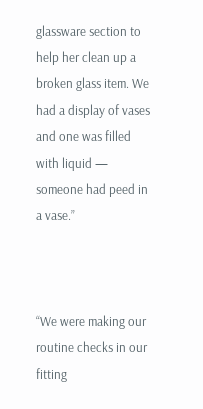glassware section to help her clean up a broken glass item. We had a display of vases and one was filled with liquid — someone had peed in a vase.”



“We were making our routine checks in our fitting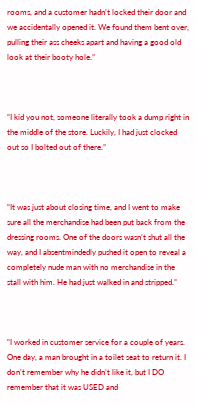rooms, and a customer hadn’t locked their door and we accidentally opened it. We found them bent over, pulling their ass cheeks apart and having a good old look at their booty hole.”



“I kid you not, someone literally took a dump right in the middle of the store. Luckily, I had just clocked out so I bolted out of there.”



“It was just about closing time, and I went to make sure all the merchandise had been put back from the dressing rooms. One of the doors wasn’t shut all the way, and I absentmindedly pushed it open to reveal a completely nude man with no merchandise in the stall with him. He had just walked in and stripped.”



“I worked in customer service for a couple of years. One day, a man brought in a toilet seat to return it. I don’t remember why he didn’t like it, but I DO remember that it was USED and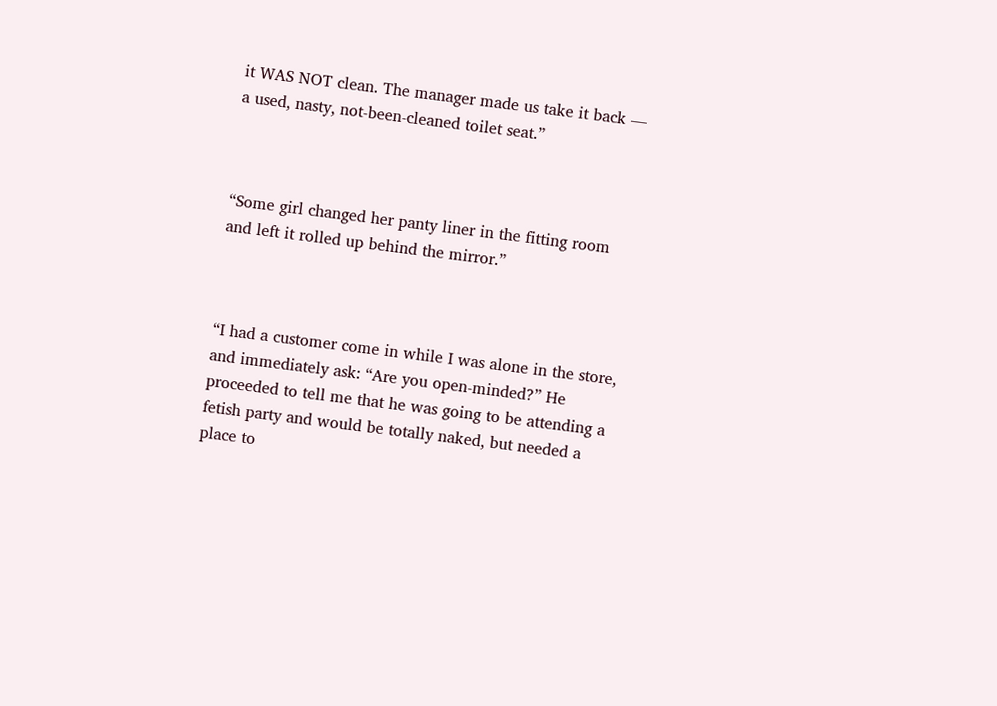it WAS NOT clean. The manager made us take it back — a used, nasty, not-been-cleaned toilet seat.”



“Some girl changed her panty liner in the fitting room and left it rolled up behind the mirror.”



“I had a customer come in while I was alone in the store, and immediately ask: “Are you open-minded?” He proceeded to tell me that he was going to be attending a fetish party and would be totally naked, but needed a place to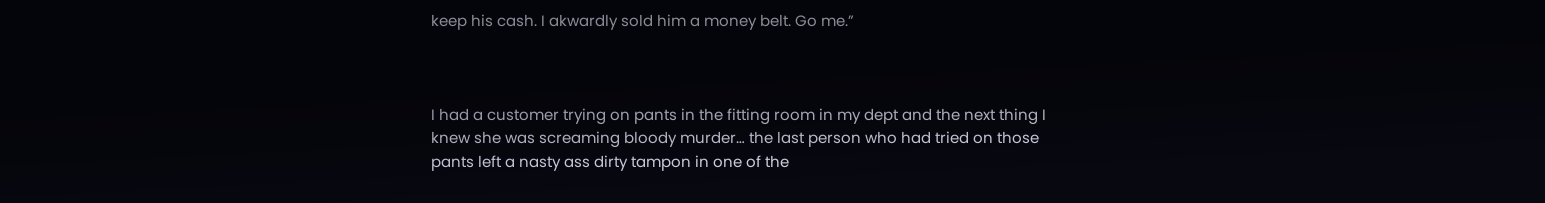keep his cash. I akwardly sold him a money belt. Go me.”



I had a customer trying on pants in the fitting room in my dept and the next thing I knew she was screaming bloody murder… the last person who had tried on those pants left a nasty ass dirty tampon in one of the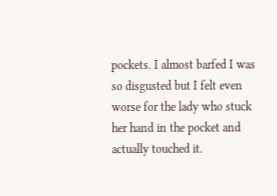pockets. I almost barfed I was so disgusted but I felt even worse for the lady who stuck her hand in the pocket and actually touched it.